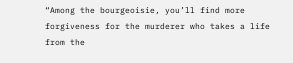“Among the bourgeoisie, you’ll find more forgiveness for the murderer who takes a life from the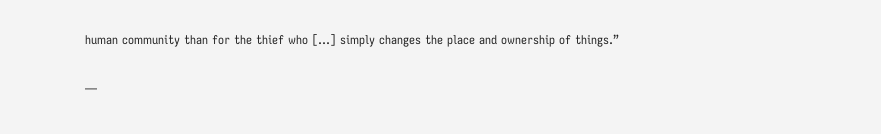human community than for the thief who […] simply changes the place and ownership of things.”

—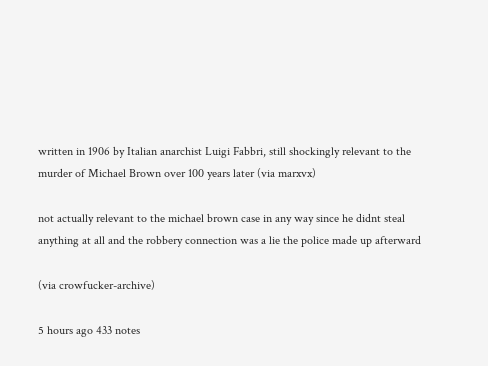written in 1906 by Italian anarchist Luigi Fabbri, still shockingly relevant to the murder of Michael Brown over 100 years later (via marxvx)

not actually relevant to the michael brown case in any way since he didnt steal anything at all and the robbery connection was a lie the police made up afterward

(via crowfucker-archive)

5 hours ago 433 notes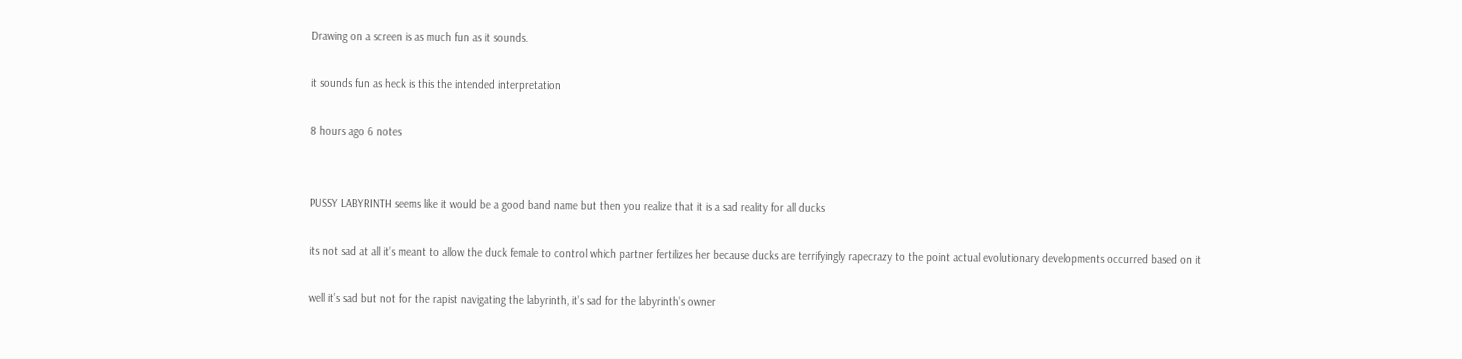Drawing on a screen is as much fun as it sounds.

it sounds fun as heck is this the intended interpretation

8 hours ago 6 notes


PUSSY LABYRINTH seems like it would be a good band name but then you realize that it is a sad reality for all ducks

its not sad at all it’s meant to allow the duck female to control which partner fertilizes her because ducks are terrifyingly rapecrazy to the point actual evolutionary developments occurred based on it

well it’s sad but not for the rapist navigating the labyrinth, it’s sad for the labyrinth’s owner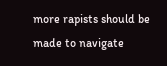more rapists should be made to navigate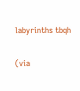labyrinths tbqh

(via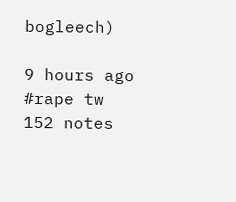bogleech)

9 hours ago  #rape tw  152 notes